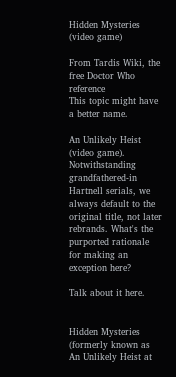Hidden Mysteries (video game)

From Tardis Wiki, the free Doctor Who reference
This topic might have a better name.

An Unlikely Heist (video game). Notwithstanding grandfathered-in Hartnell serials, we always default to the original title, not later rebrands. What's the purported rationale for making an exception here?

Talk about it here.


Hidden Mysteries (formerly known as An Unlikely Heist at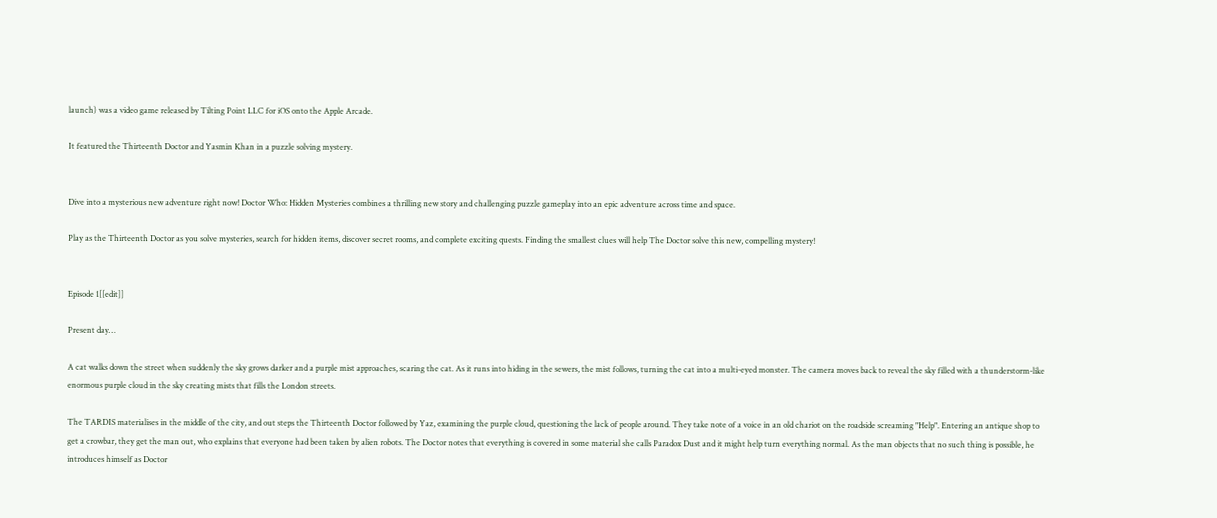launch) was a video game released by Tilting Point LLC for iOS onto the Apple Arcade.

It featured the Thirteenth Doctor and Yasmin Khan in a puzzle solving mystery.


Dive into a mysterious new adventure right now! Doctor Who: Hidden Mysteries combines a thrilling new story and challenging puzzle gameplay into an epic adventure across time and space.

Play as the Thirteenth Doctor as you solve mysteries, search for hidden items, discover secret rooms, and complete exciting quests. Finding the smallest clues will help The Doctor solve this new, compelling mystery!


Episode 1[[edit]]

Present day…

A cat walks down the street when suddenly the sky grows darker and a purple mist approaches, scaring the cat. As it runs into hiding in the sewers, the mist follows, turning the cat into a multi-eyed monster. The camera moves back to reveal the sky filled with a thunderstorm-like enormous purple cloud in the sky creating mists that fills the London streets.

The TARDIS materialises in the middle of the city, and out steps the Thirteenth Doctor followed by Yaz, examining the purple cloud, questioning the lack of people around. They take note of a voice in an old chariot on the roadside screaming "Help". Entering an antique shop to get a crowbar, they get the man out, who explains that everyone had been taken by alien robots. The Doctor notes that everything is covered in some material she calls Paradox Dust and it might help turn everything normal. As the man objects that no such thing is possible, he introduces himself as Doctor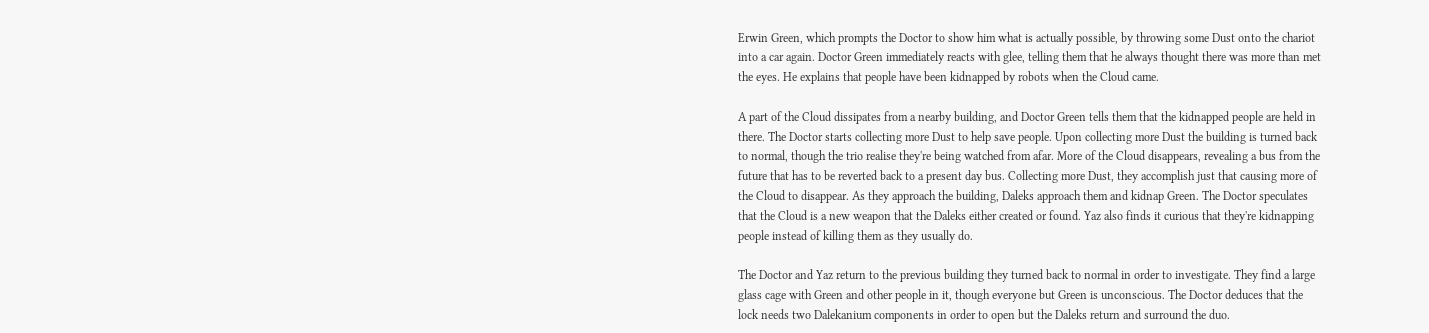Erwin Green, which prompts the Doctor to show him what is actually possible, by throwing some Dust onto the chariot into a car again. Doctor Green immediately reacts with glee, telling them that he always thought there was more than met the eyes. He explains that people have been kidnapped by robots when the Cloud came.

A part of the Cloud dissipates from a nearby building, and Doctor Green tells them that the kidnapped people are held in there. The Doctor starts collecting more Dust to help save people. Upon collecting more Dust the building is turned back to normal, though the trio realise they're being watched from afar. More of the Cloud disappears, revealing a bus from the future that has to be reverted back to a present day bus. Collecting more Dust, they accomplish just that causing more of the Cloud to disappear. As they approach the building, Daleks approach them and kidnap Green. The Doctor speculates that the Cloud is a new weapon that the Daleks either created or found. Yaz also finds it curious that they're kidnapping people instead of killing them as they usually do.

The Doctor and Yaz return to the previous building they turned back to normal in order to investigate. They find a large glass cage with Green and other people in it, though everyone but Green is unconscious. The Doctor deduces that the lock needs two Dalekanium components in order to open but the Daleks return and surround the duo.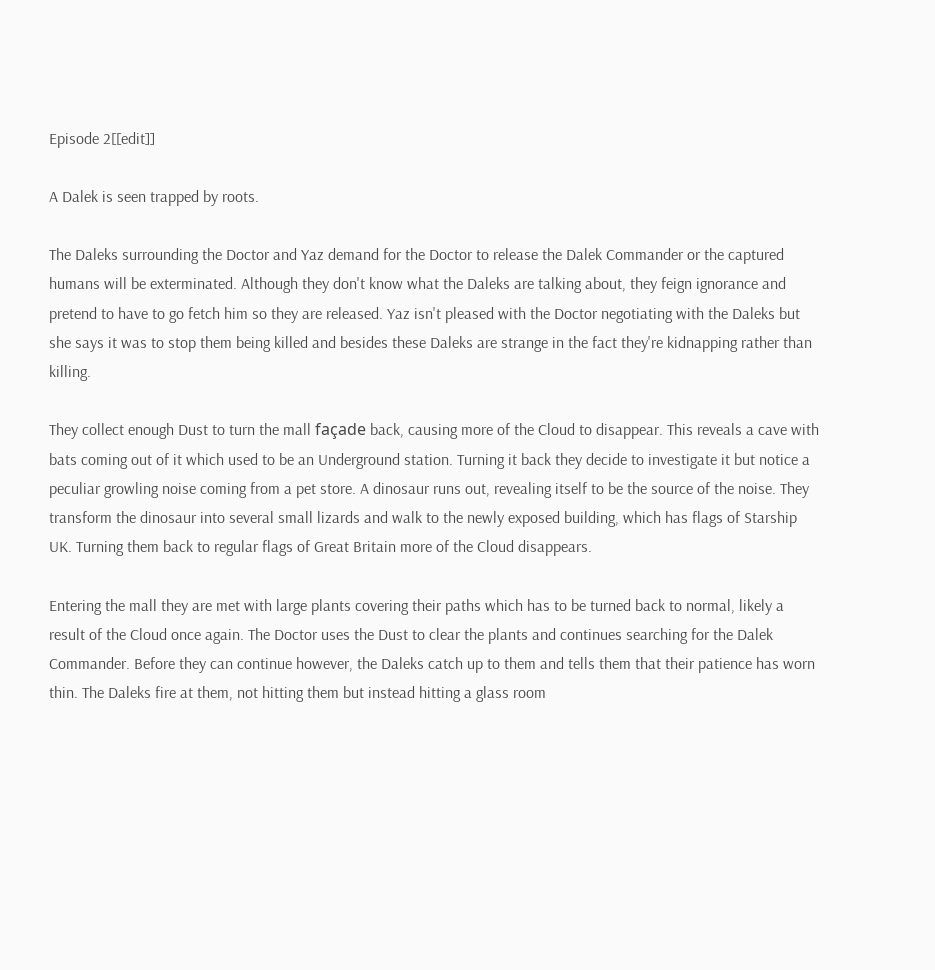Episode 2[[edit]]

A Dalek is seen trapped by roots.

The Daleks surrounding the Doctor and Yaz demand for the Doctor to release the Dalek Commander or the captured humans will be exterminated. Although they don't know what the Daleks are talking about, they feign ignorance and pretend to have to go fetch him so they are released. Yaz isn't pleased with the Doctor negotiating with the Daleks but she says it was to stop them being killed and besides these Daleks are strange in the fact they're kidnapping rather than killing.

They collect enough Dust to turn the mall façade back, causing more of the Cloud to disappear. This reveals a cave with bats coming out of it which used to be an Underground station. Turning it back they decide to investigate it but notice a peculiar growling noise coming from a pet store. A dinosaur runs out, revealing itself to be the source of the noise. They transform the dinosaur into several small lizards and walk to the newly exposed building, which has flags of Starship UK. Turning them back to regular flags of Great Britain more of the Cloud disappears.

Entering the mall they are met with large plants covering their paths which has to be turned back to normal, likely a result of the Cloud once again. The Doctor uses the Dust to clear the plants and continues searching for the Dalek Commander. Before they can continue however, the Daleks catch up to them and tells them that their patience has worn thin. The Daleks fire at them, not hitting them but instead hitting a glass room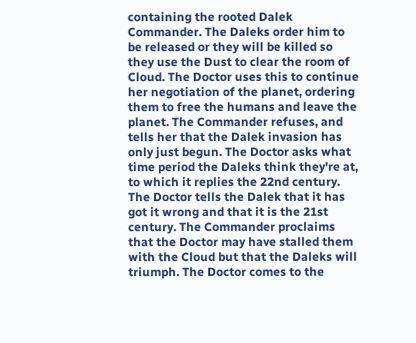containing the rooted Dalek Commander. The Daleks order him to be released or they will be killed so they use the Dust to clear the room of Cloud. The Doctor uses this to continue her negotiation of the planet, ordering them to free the humans and leave the planet. The Commander refuses, and tells her that the Dalek invasion has only just begun. The Doctor asks what time period the Daleks think they're at, to which it replies the 22nd century. The Doctor tells the Dalek that it has got it wrong and that it is the 21st century. The Commander proclaims that the Doctor may have stalled them with the Cloud but that the Daleks will triumph. The Doctor comes to the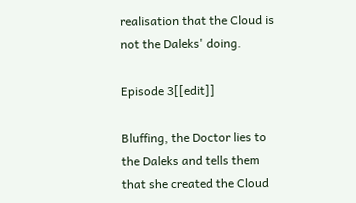realisation that the Cloud is not the Daleks' doing.

Episode 3[[edit]]

Bluffing, the Doctor lies to the Daleks and tells them that she created the Cloud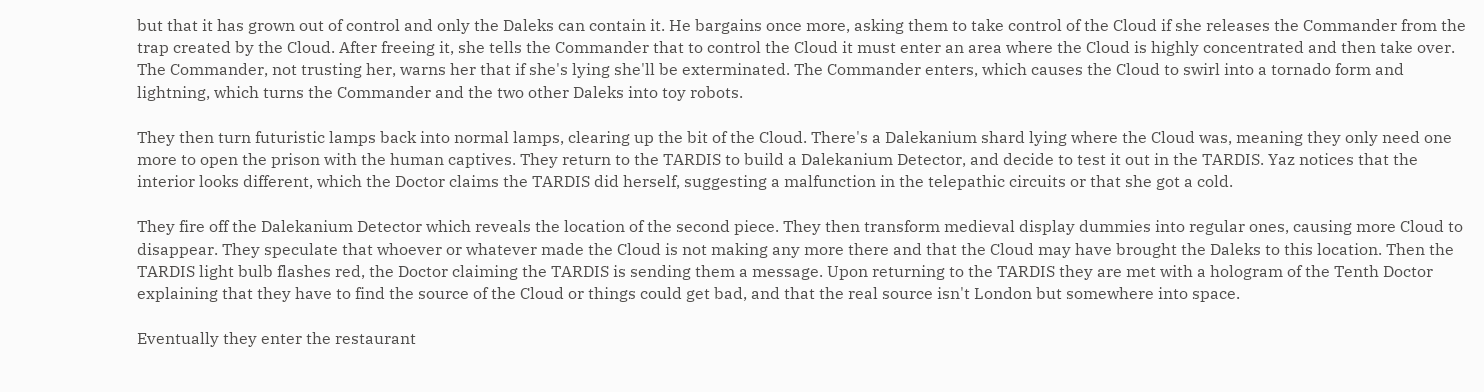but that it has grown out of control and only the Daleks can contain it. He bargains once more, asking them to take control of the Cloud if she releases the Commander from the trap created by the Cloud. After freeing it, she tells the Commander that to control the Cloud it must enter an area where the Cloud is highly concentrated and then take over. The Commander, not trusting her, warns her that if she's lying she'll be exterminated. The Commander enters, which causes the Cloud to swirl into a tornado form and lightning, which turns the Commander and the two other Daleks into toy robots.

They then turn futuristic lamps back into normal lamps, clearing up the bit of the Cloud. There's a Dalekanium shard lying where the Cloud was, meaning they only need one more to open the prison with the human captives. They return to the TARDIS to build a Dalekanium Detector, and decide to test it out in the TARDIS. Yaz notices that the interior looks different, which the Doctor claims the TARDIS did herself, suggesting a malfunction in the telepathic circuits or that she got a cold.

They fire off the Dalekanium Detector which reveals the location of the second piece. They then transform medieval display dummies into regular ones, causing more Cloud to disappear. They speculate that whoever or whatever made the Cloud is not making any more there and that the Cloud may have brought the Daleks to this location. Then the TARDIS light bulb flashes red, the Doctor claiming the TARDIS is sending them a message. Upon returning to the TARDIS they are met with a hologram of the Tenth Doctor explaining that they have to find the source of the Cloud or things could get bad, and that the real source isn't London but somewhere into space.

Eventually they enter the restaurant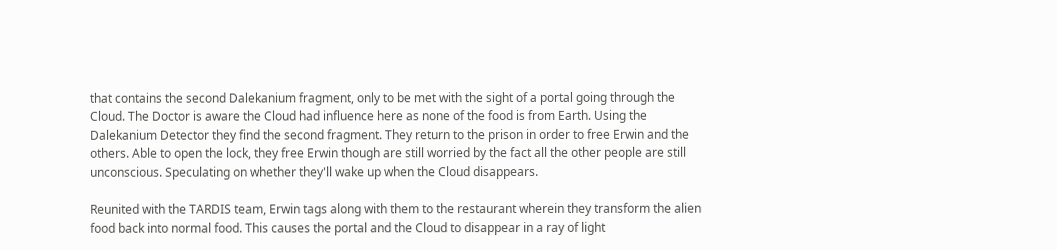that contains the second Dalekanium fragment, only to be met with the sight of a portal going through the Cloud. The Doctor is aware the Cloud had influence here as none of the food is from Earth. Using the Dalekanium Detector they find the second fragment. They return to the prison in order to free Erwin and the others. Able to open the lock, they free Erwin though are still worried by the fact all the other people are still unconscious. Speculating on whether they'll wake up when the Cloud disappears.

Reunited with the TARDIS team, Erwin tags along with them to the restaurant wherein they transform the alien food back into normal food. This causes the portal and the Cloud to disappear in a ray of light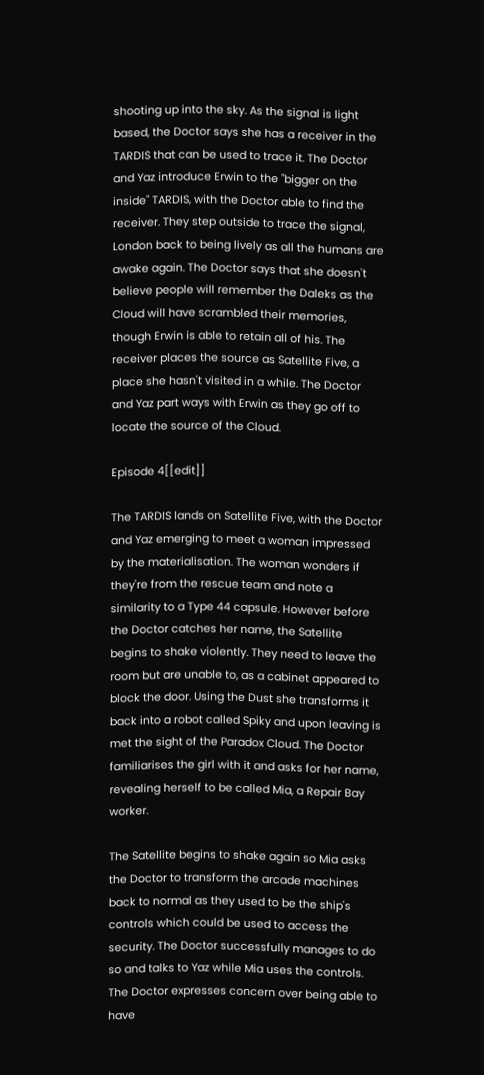shooting up into the sky. As the signal is light based, the Doctor says she has a receiver in the TARDIS that can be used to trace it. The Doctor and Yaz introduce Erwin to the "bigger on the inside" TARDIS, with the Doctor able to find the receiver. They step outside to trace the signal, London back to being lively as all the humans are awake again. The Doctor says that she doesn't believe people will remember the Daleks as the Cloud will have scrambled their memories, though Erwin is able to retain all of his. The receiver places the source as Satellite Five, a place she hasn't visited in a while. The Doctor and Yaz part ways with Erwin as they go off to locate the source of the Cloud.

Episode 4[[edit]]

The TARDIS lands on Satellite Five, with the Doctor and Yaz emerging to meet a woman impressed by the materialisation. The woman wonders if they're from the rescue team and note a similarity to a Type 44 capsule. However before the Doctor catches her name, the Satellite begins to shake violently. They need to leave the room but are unable to, as a cabinet appeared to block the door. Using the Dust she transforms it back into a robot called Spiky and upon leaving is met the sight of the Paradox Cloud. The Doctor familiarises the girl with it and asks for her name, revealing herself to be called Mia, a Repair Bay worker.

The Satellite begins to shake again so Mia asks the Doctor to transform the arcade machines back to normal as they used to be the ship's controls which could be used to access the security. The Doctor successfully manages to do so and talks to Yaz while Mia uses the controls. The Doctor expresses concern over being able to have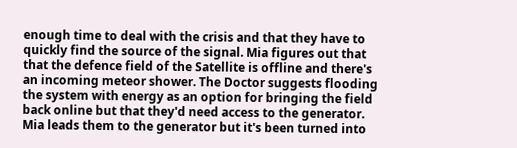enough time to deal with the crisis and that they have to quickly find the source of the signal. Mia figures out that that the defence field of the Satellite is offline and there's an incoming meteor shower. The Doctor suggests flooding the system with energy as an option for bringing the field back online but that they'd need access to the generator. Mia leads them to the generator but it's been turned into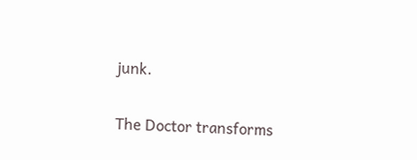junk.

The Doctor transforms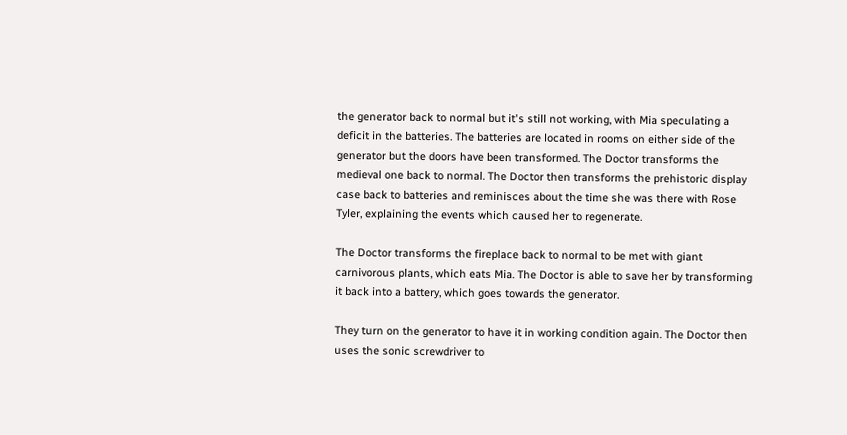the generator back to normal but it's still not working, with Mia speculating a deficit in the batteries. The batteries are located in rooms on either side of the generator but the doors have been transformed. The Doctor transforms the medieval one back to normal. The Doctor then transforms the prehistoric display case back to batteries and reminisces about the time she was there with Rose Tyler, explaining the events which caused her to regenerate.

The Doctor transforms the fireplace back to normal to be met with giant carnivorous plants, which eats Mia. The Doctor is able to save her by transforming it back into a battery, which goes towards the generator.

They turn on the generator to have it in working condition again. The Doctor then uses the sonic screwdriver to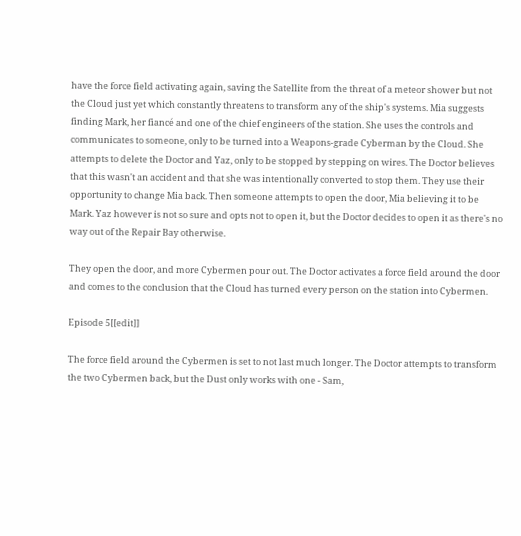have the force field activating again, saving the Satellite from the threat of a meteor shower but not the Cloud just yet which constantly threatens to transform any of the ship's systems. Mia suggests finding Mark, her fiancé and one of the chief engineers of the station. She uses the controls and communicates to someone, only to be turned into a Weapons-grade Cyberman by the Cloud. She attempts to delete the Doctor and Yaz, only to be stopped by stepping on wires. The Doctor believes that this wasn't an accident and that she was intentionally converted to stop them. They use their opportunity to change Mia back. Then someone attempts to open the door, Mia believing it to be Mark. Yaz however is not so sure and opts not to open it, but the Doctor decides to open it as there's no way out of the Repair Bay otherwise.

They open the door, and more Cybermen pour out. The Doctor activates a force field around the door and comes to the conclusion that the Cloud has turned every person on the station into Cybermen.

Episode 5[[edit]]

The force field around the Cybermen is set to not last much longer. The Doctor attempts to transform the two Cybermen back, but the Dust only works with one - Sam,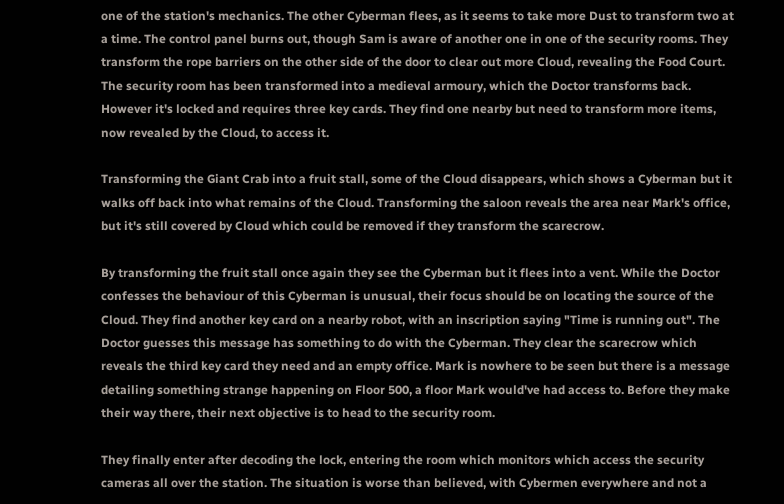one of the station's mechanics. The other Cyberman flees, as it seems to take more Dust to transform two at a time. The control panel burns out, though Sam is aware of another one in one of the security rooms. They transform the rope barriers on the other side of the door to clear out more Cloud, revealing the Food Court. The security room has been transformed into a medieval armoury, which the Doctor transforms back. However it's locked and requires three key cards. They find one nearby but need to transform more items, now revealed by the Cloud, to access it.

Transforming the Giant Crab into a fruit stall, some of the Cloud disappears, which shows a Cyberman but it walks off back into what remains of the Cloud. Transforming the saloon reveals the area near Mark's office, but it's still covered by Cloud which could be removed if they transform the scarecrow.

By transforming the fruit stall once again they see the Cyberman but it flees into a vent. While the Doctor confesses the behaviour of this Cyberman is unusual, their focus should be on locating the source of the Cloud. They find another key card on a nearby robot, with an inscription saying "Time is running out". The Doctor guesses this message has something to do with the Cyberman. They clear the scarecrow which reveals the third key card they need and an empty office. Mark is nowhere to be seen but there is a message detailing something strange happening on Floor 500, a floor Mark would've had access to. Before they make their way there, their next objective is to head to the security room.

They finally enter after decoding the lock, entering the room which monitors which access the security cameras all over the station. The situation is worse than believed, with Cybermen everywhere and not a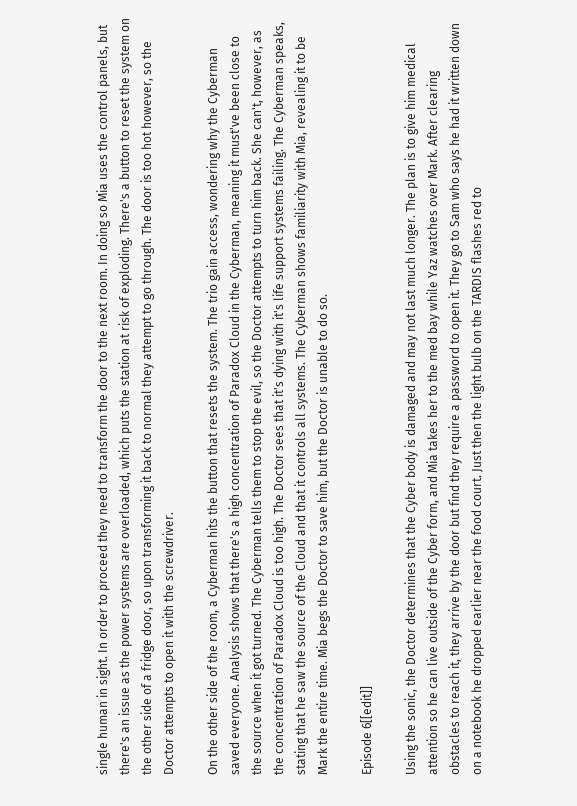single human in sight. In order to proceed they need to transform the door to the next room. In doing so Mia uses the control panels, but there's an issue as the power systems are overloaded, which puts the station at risk of exploding. There's a button to reset the system on the other side of a fridge door, so upon transforming it back to normal they attempt to go through. The door is too hot however, so the Doctor attempts to open it with the screwdriver.

On the other side of the room, a Cyberman hits the button that resets the system. The trio gain access, wondering why the Cyberman saved everyone. Analysis shows that there's a high concentration of Paradox Cloud in the Cyberman, meaning it must've been close to the source when it got turned. The Cyberman tells them to stop the evil, so the Doctor attempts to turn him back. She can't, however, as the concentration of Paradox Cloud is too high. The Doctor sees that it's dying with it's life support systems failing. The Cyberman speaks, stating that he saw the source of the Cloud and that it controls all systems. The Cyberman shows familiarity with Mia, revealing it to be Mark the entire time. Mia begs the Doctor to save him, but the Doctor is unable to do so.

Episode 6[[edit]]

Using the sonic, the Doctor determines that the Cyber body is damaged and may not last much longer. The plan is to give him medical attention so he can live outside of the Cyber form, and Mia takes her to the med bay while Yaz watches over Mark. After clearing obstacles to reach it, they arrive by the door but find they require a password to open it. They go to Sam who says he had it written down on a notebook he dropped earlier near the food court. Just then the light bulb on the TARDIS flashes red to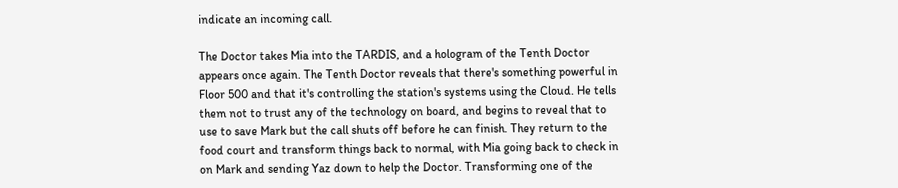indicate an incoming call.

The Doctor takes Mia into the TARDIS, and a hologram of the Tenth Doctor appears once again. The Tenth Doctor reveals that there's something powerful in Floor 500 and that it's controlling the station's systems using the Cloud. He tells them not to trust any of the technology on board, and begins to reveal that to use to save Mark but the call shuts off before he can finish. They return to the food court and transform things back to normal, with Mia going back to check in on Mark and sending Yaz down to help the Doctor. Transforming one of the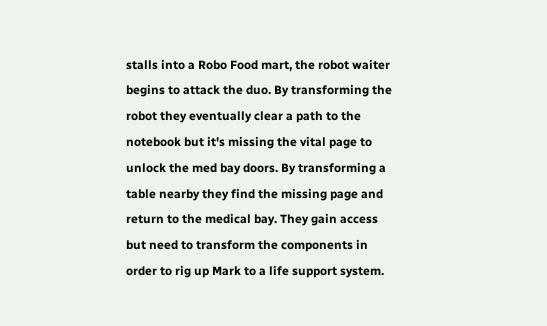stalls into a Robo Food mart, the robot waiter begins to attack the duo. By transforming the robot they eventually clear a path to the notebook but it's missing the vital page to unlock the med bay doors. By transforming a table nearby they find the missing page and return to the medical bay. They gain access but need to transform the components in order to rig up Mark to a life support system.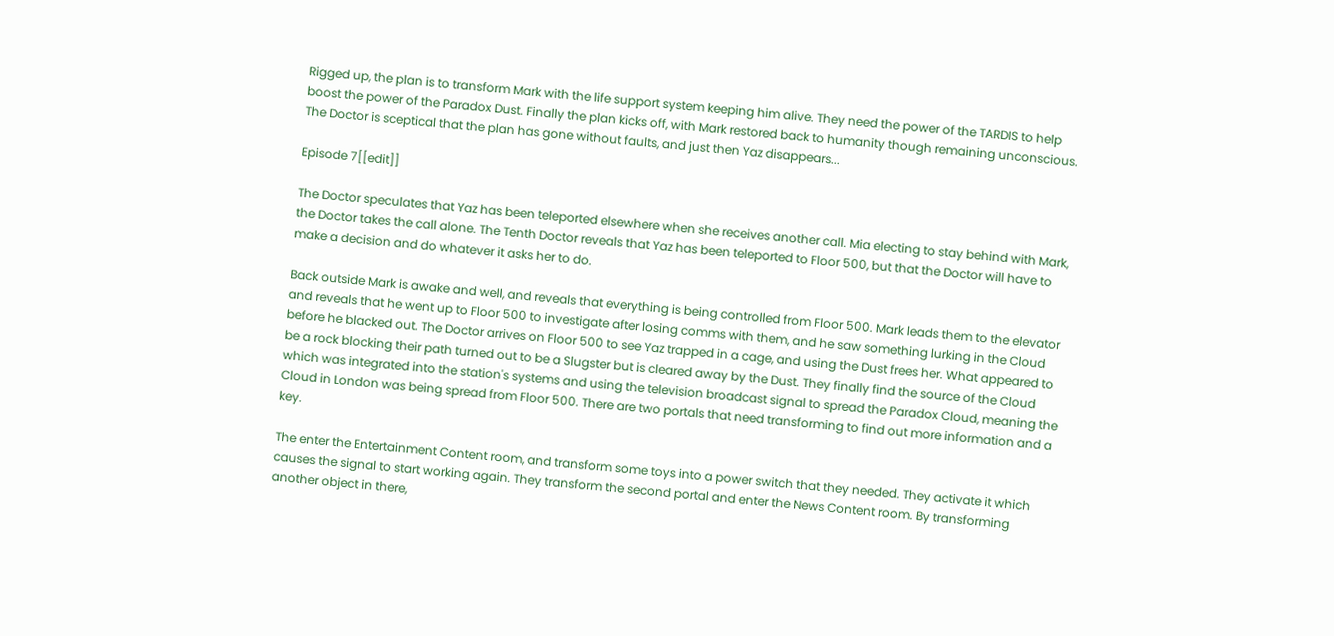Rigged up, the plan is to transform Mark with the life support system keeping him alive. They need the power of the TARDIS to help boost the power of the Paradox Dust. Finally the plan kicks off, with Mark restored back to humanity though remaining unconscious. The Doctor is sceptical that the plan has gone without faults, and just then Yaz disappears...

Episode 7[[edit]]

The Doctor speculates that Yaz has been teleported elsewhere when she receives another call. Mia electing to stay behind with Mark, the Doctor takes the call alone. The Tenth Doctor reveals that Yaz has been teleported to Floor 500, but that the Doctor will have to make a decision and do whatever it asks her to do.

Back outside Mark is awake and well, and reveals that everything is being controlled from Floor 500. Mark leads them to the elevator and reveals that he went up to Floor 500 to investigate after losing comms with them, and he saw something lurking in the Cloud before he blacked out. The Doctor arrives on Floor 500 to see Yaz trapped in a cage, and using the Dust frees her. What appeared to be a rock blocking their path turned out to be a Slugster but is cleared away by the Dust. They finally find the source of the Cloud which was integrated into the station's systems and using the television broadcast signal to spread the Paradox Cloud, meaning the Cloud in London was being spread from Floor 500. There are two portals that need transforming to find out more information and a key.

The enter the Entertainment Content room, and transform some toys into a power switch that they needed. They activate it which causes the signal to start working again. They transform the second portal and enter the News Content room. By transforming another object in there,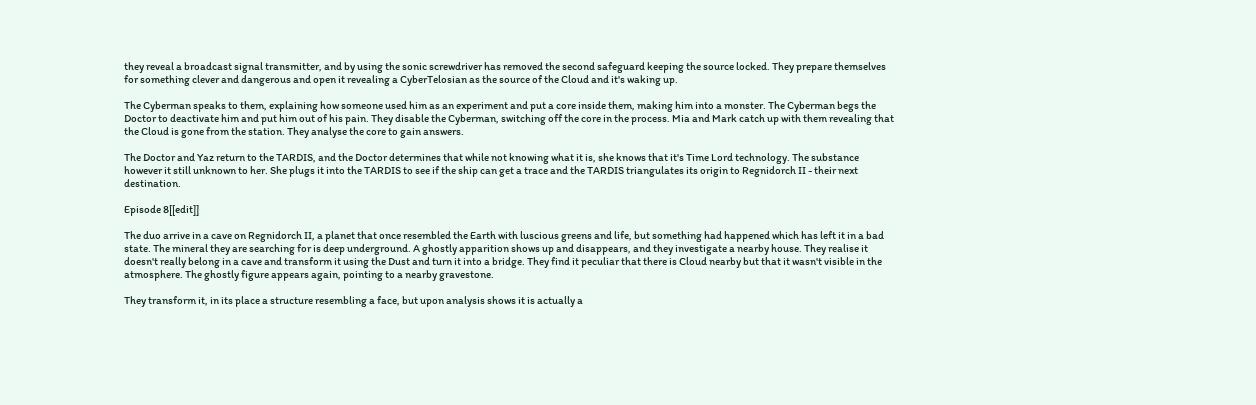they reveal a broadcast signal transmitter, and by using the sonic screwdriver has removed the second safeguard keeping the source locked. They prepare themselves for something clever and dangerous and open it revealing a CyberTelosian as the source of the Cloud and it's waking up.

The Cyberman speaks to them, explaining how someone used him as an experiment and put a core inside them, making him into a monster. The Cyberman begs the Doctor to deactivate him and put him out of his pain. They disable the Cyberman, switching off the core in the process. Mia and Mark catch up with them revealing that the Cloud is gone from the station. They analyse the core to gain answers.

The Doctor and Yaz return to the TARDIS, and the Doctor determines that while not knowing what it is, she knows that it's Time Lord technology. The substance however it still unknown to her. She plugs it into the TARDIS to see if the ship can get a trace and the TARDIS triangulates its origin to Regnidorch II - their next destination.

Episode 8[[edit]]

The duo arrive in a cave on Regnidorch II, a planet that once resembled the Earth with luscious greens and life, but something had happened which has left it in a bad state. The mineral they are searching for is deep underground. A ghostly apparition shows up and disappears, and they investigate a nearby house. They realise it doesn't really belong in a cave and transform it using the Dust and turn it into a bridge. They find it peculiar that there is Cloud nearby but that it wasn't visible in the atmosphere. The ghostly figure appears again, pointing to a nearby gravestone.

They transform it, in its place a structure resembling a face, but upon analysis shows it is actually a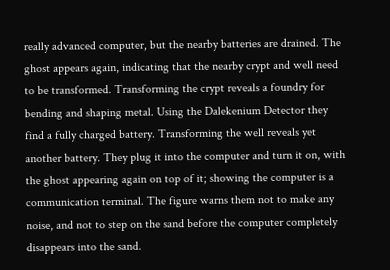really advanced computer, but the nearby batteries are drained. The ghost appears again, indicating that the nearby crypt and well need to be transformed. Transforming the crypt reveals a foundry for bending and shaping metal. Using the Dalekenium Detector they find a fully charged battery. Transforming the well reveals yet another battery. They plug it into the computer and turn it on, with the ghost appearing again on top of it; showing the computer is a communication terminal. The figure warns them not to make any noise, and not to step on the sand before the computer completely disappears into the sand.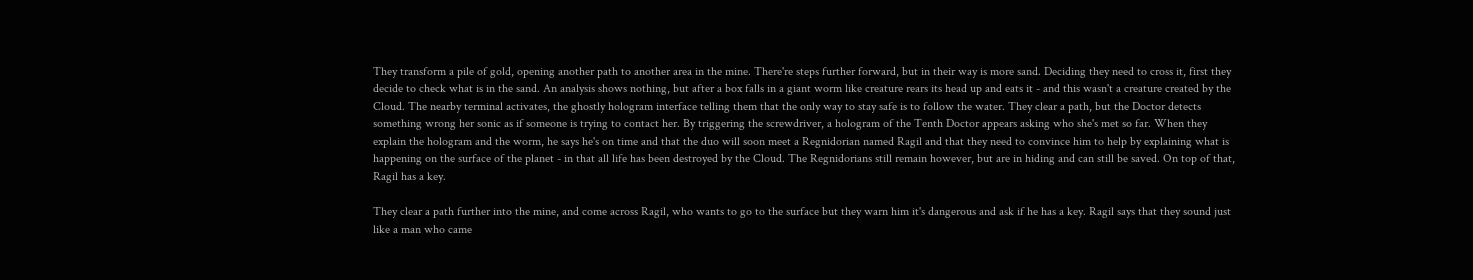They transform a pile of gold, opening another path to another area in the mine. There're steps further forward, but in their way is more sand. Deciding they need to cross it, first they decide to check what is in the sand. An analysis shows nothing, but after a box falls in a giant worm like creature rears its head up and eats it - and this wasn't a creature created by the Cloud. The nearby terminal activates, the ghostly hologram interface telling them that the only way to stay safe is to follow the water. They clear a path, but the Doctor detects something wrong her sonic as if someone is trying to contact her. By triggering the screwdriver, a hologram of the Tenth Doctor appears asking who she's met so far. When they explain the hologram and the worm, he says he's on time and that the duo will soon meet a Regnidorian named Ragil and that they need to convince him to help by explaining what is happening on the surface of the planet - in that all life has been destroyed by the Cloud. The Regnidorians still remain however, but are in hiding and can still be saved. On top of that, Ragil has a key.

They clear a path further into the mine, and come across Ragil, who wants to go to the surface but they warn him it's dangerous and ask if he has a key. Ragil says that they sound just like a man who came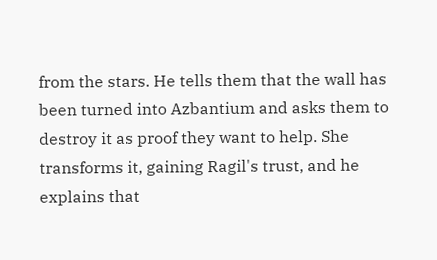from the stars. He tells them that the wall has been turned into Azbantium and asks them to destroy it as proof they want to help. She transforms it, gaining Ragil's trust, and he explains that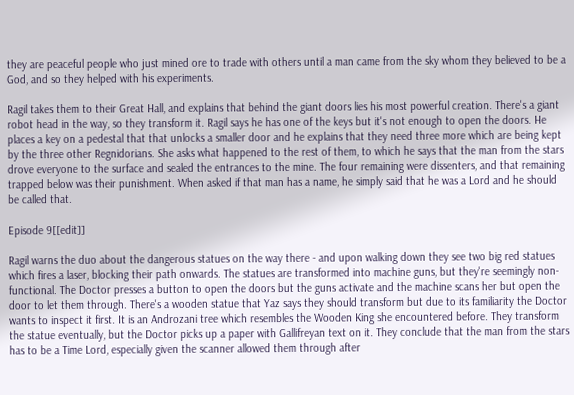they are peaceful people who just mined ore to trade with others until a man came from the sky whom they believed to be a God, and so they helped with his experiments.

Ragil takes them to their Great Hall, and explains that behind the giant doors lies his most powerful creation. There's a giant robot head in the way, so they transform it. Ragil says he has one of the keys but it's not enough to open the doors. He places a key on a pedestal that that unlocks a smaller door and he explains that they need three more which are being kept by the three other Regnidorians. She asks what happened to the rest of them, to which he says that the man from the stars drove everyone to the surface and sealed the entrances to the mine. The four remaining were dissenters, and that remaining trapped below was their punishment. When asked if that man has a name, he simply said that he was a Lord and he should be called that.

Episode 9[[edit]]

Ragil warns the duo about the dangerous statues on the way there - and upon walking down they see two big red statues which fires a laser, blocking their path onwards. The statues are transformed into machine guns, but they're seemingly non-functional. The Doctor presses a button to open the doors but the guns activate and the machine scans her but open the door to let them through. There's a wooden statue that Yaz says they should transform but due to its familiarity the Doctor wants to inspect it first. It is an Androzani tree which resembles the Wooden King she encountered before. They transform the statue eventually, but the Doctor picks up a paper with Gallifreyan text on it. They conclude that the man from the stars has to be a Time Lord, especially given the scanner allowed them through after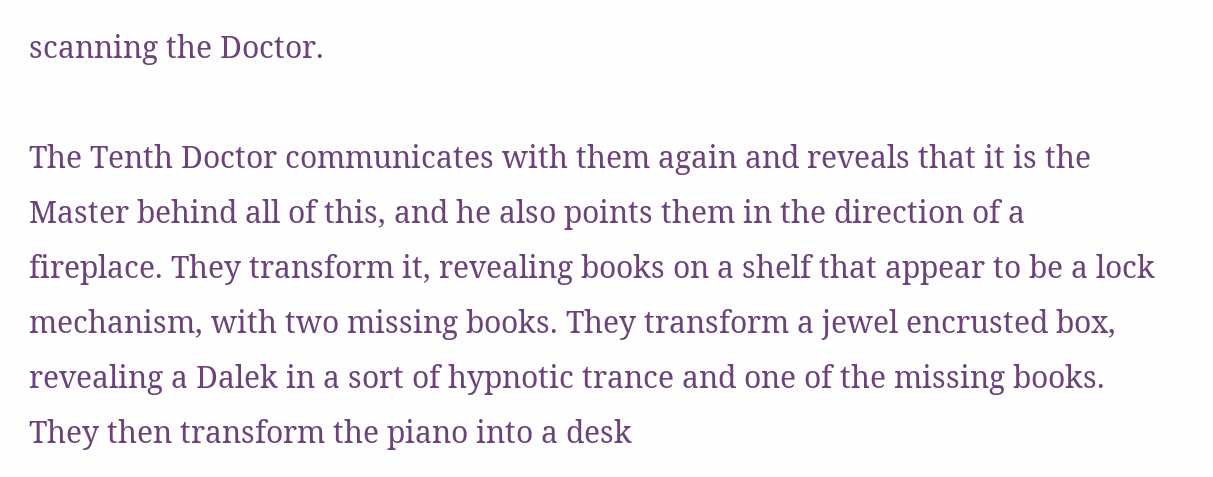scanning the Doctor.

The Tenth Doctor communicates with them again and reveals that it is the Master behind all of this, and he also points them in the direction of a fireplace. They transform it, revealing books on a shelf that appear to be a lock mechanism, with two missing books. They transform a jewel encrusted box, revealing a Dalek in a sort of hypnotic trance and one of the missing books. They then transform the piano into a desk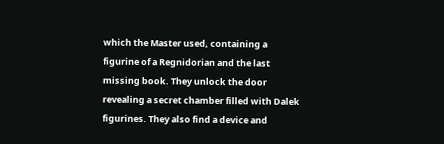which the Master used, containing a figurine of a Regnidorian and the last missing book. They unlock the door revealing a secret chamber filled with Dalek figurines. They also find a device and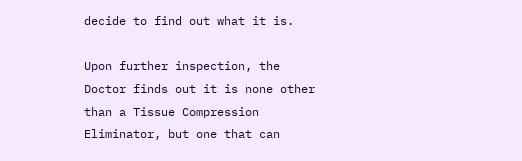decide to find out what it is.

Upon further inspection, the Doctor finds out it is none other than a Tissue Compression Eliminator, but one that can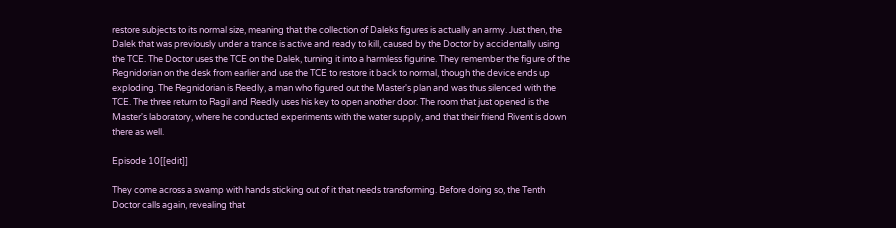restore subjects to its normal size, meaning that the collection of Daleks figures is actually an army. Just then, the Dalek that was previously under a trance is active and ready to kill, caused by the Doctor by accidentally using the TCE. The Doctor uses the TCE on the Dalek, turning it into a harmless figurine. They remember the figure of the Regnidorian on the desk from earlier and use the TCE to restore it back to normal, though the device ends up exploding. The Regnidorian is Reedly, a man who figured out the Master's plan and was thus silenced with the TCE. The three return to Ragil and Reedly uses his key to open another door. The room that just opened is the Master's laboratory, where he conducted experiments with the water supply, and that their friend Rivent is down there as well.

Episode 10[[edit]]

They come across a swamp with hands sticking out of it that needs transforming. Before doing so, the Tenth Doctor calls again, revealing that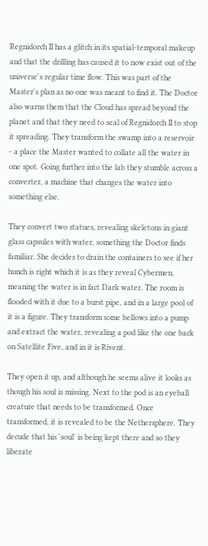Regnidorch II has a glitch in its spatial-temporal makeup and that the drilling has caused it to now exist out of the universe's regular time flow. This was part of the Master's plan as no one was meant to find it. The Doctor also warns them that the Cloud has spread beyond the planet and that they need to seal of Regnidorch II to stop it spreading. They transform the swamp into a reservoir - a place the Master wanted to collate all the water in one spot. Going further into the lab they stumble across a converter, a machine that changes the water into something else.

They convert two statues, revealing skeletons in giant glass capsules with water, something the Doctor finds familiar. She decides to drain the containers to see if her hunch is right which it is as they reveal Cybermen, meaning the water is in fact Dark water. The room is flooded with it due to a burst pipe, and in a large pool of it is a figure. They transform some bellows into a pump and extract the water, revealing a pod like the one back on Satellite Five, and in it is Rivent.

They open it up, and although he seems alive it looks as though his soul is missing. Next to the pod is an eyeball creature that needs to be transformed. Once transformed, it is revealed to be the Nethersphere. They decude that his 'soul' is being kept there and so they liberate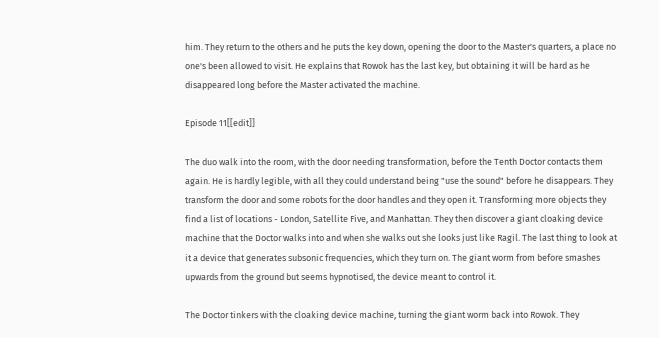him. They return to the others and he puts the key down, opening the door to the Master's quarters, a place no one's been allowed to visit. He explains that Rowok has the last key, but obtaining it will be hard as he disappeared long before the Master activated the machine.

Episode 11[[edit]]

The duo walk into the room, with the door needing transformation, before the Tenth Doctor contacts them again. He is hardly legible, with all they could understand being "use the sound" before he disappears. They transform the door and some robots for the door handles and they open it. Transforming more objects they find a list of locations - London, Satellite Five, and Manhattan. They then discover a giant cloaking device machine that the Doctor walks into and when she walks out she looks just like Ragil. The last thing to look at it a device that generates subsonic frequencies, which they turn on. The giant worm from before smashes upwards from the ground but seems hypnotised, the device meant to control it.

The Doctor tinkers with the cloaking device machine, turning the giant worm back into Rowok. They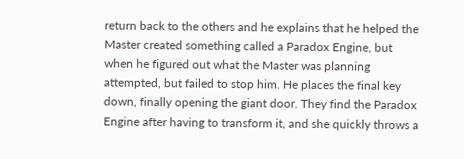return back to the others and he explains that he helped the Master created something called a Paradox Engine, but when he figured out what the Master was planning attempted, but failed to stop him. He places the final key down, finally opening the giant door. They find the Paradox Engine after having to transform it, and she quickly throws a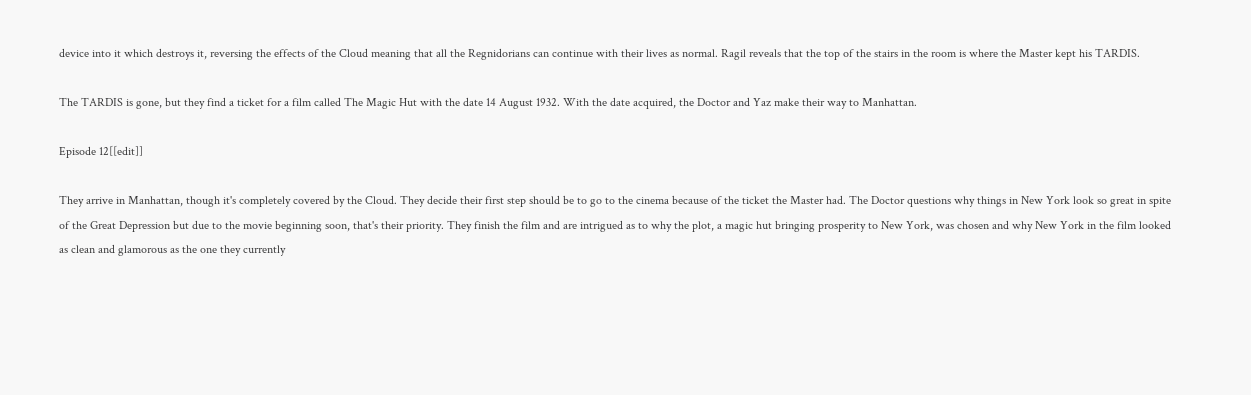device into it which destroys it, reversing the effects of the Cloud meaning that all the Regnidorians can continue with their lives as normal. Ragil reveals that the top of the stairs in the room is where the Master kept his TARDIS.

The TARDIS is gone, but they find a ticket for a film called The Magic Hut with the date 14 August 1932. With the date acquired, the Doctor and Yaz make their way to Manhattan.

Episode 12[[edit]]

They arrive in Manhattan, though it's completely covered by the Cloud. They decide their first step should be to go to the cinema because of the ticket the Master had. The Doctor questions why things in New York look so great in spite of the Great Depression but due to the movie beginning soon, that's their priority. They finish the film and are intrigued as to why the plot, a magic hut bringing prosperity to New York, was chosen and why New York in the film looked as clean and glamorous as the one they currently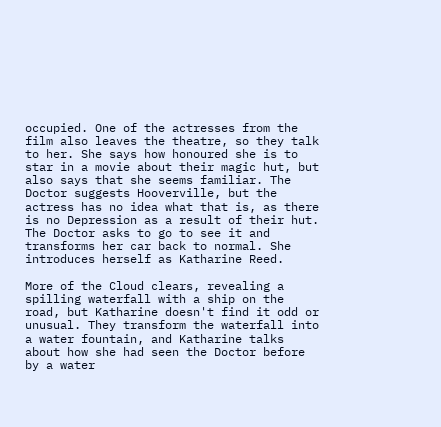occupied. One of the actresses from the film also leaves the theatre, so they talk to her. She says how honoured she is to star in a movie about their magic hut, but also says that she seems familiar. The Doctor suggests Hooverville, but the actress has no idea what that is, as there is no Depression as a result of their hut. The Doctor asks to go to see it and transforms her car back to normal. She introduces herself as Katharine Reed.

More of the Cloud clears, revealing a spilling waterfall with a ship on the road, but Katharine doesn't find it odd or unusual. They transform the waterfall into a water fountain, and Katharine talks about how she had seen the Doctor before by a water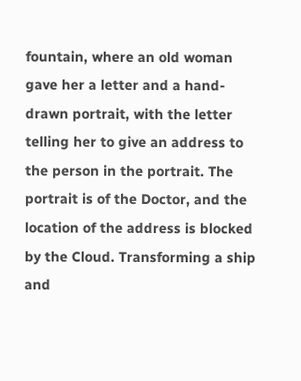fountain, where an old woman gave her a letter and a hand-drawn portrait, with the letter telling her to give an address to the person in the portrait. The portrait is of the Doctor, and the location of the address is blocked by the Cloud. Transforming a ship and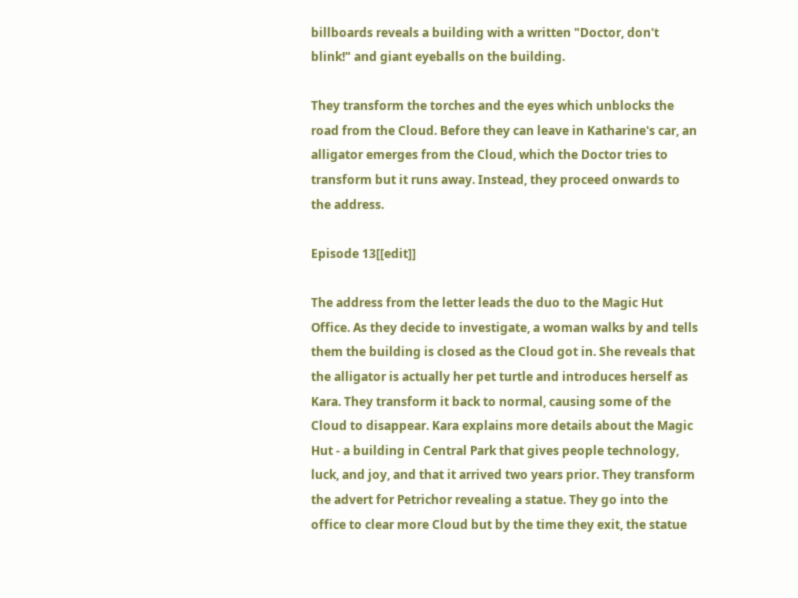billboards reveals a building with a written "Doctor, don't blink!" and giant eyeballs on the building.

They transform the torches and the eyes which unblocks the road from the Cloud. Before they can leave in Katharine's car, an alligator emerges from the Cloud, which the Doctor tries to transform but it runs away. Instead, they proceed onwards to the address.

Episode 13[[edit]]

The address from the letter leads the duo to the Magic Hut Office. As they decide to investigate, a woman walks by and tells them the building is closed as the Cloud got in. She reveals that the alligator is actually her pet turtle and introduces herself as Kara. They transform it back to normal, causing some of the Cloud to disappear. Kara explains more details about the Magic Hut - a building in Central Park that gives people technology, luck, and joy, and that it arrived two years prior. They transform the advert for Petrichor revealing a statue. They go into the office to clear more Cloud but by the time they exit, the statue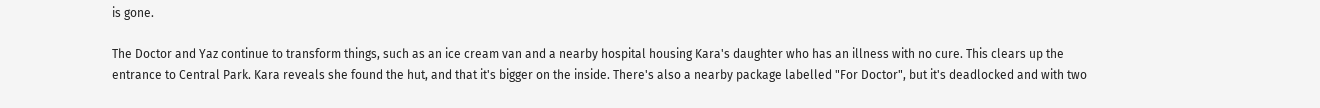is gone.

The Doctor and Yaz continue to transform things, such as an ice cream van and a nearby hospital housing Kara's daughter who has an illness with no cure. This clears up the entrance to Central Park. Kara reveals she found the hut, and that it's bigger on the inside. There's also a nearby package labelled "For Doctor", but it's deadlocked and with two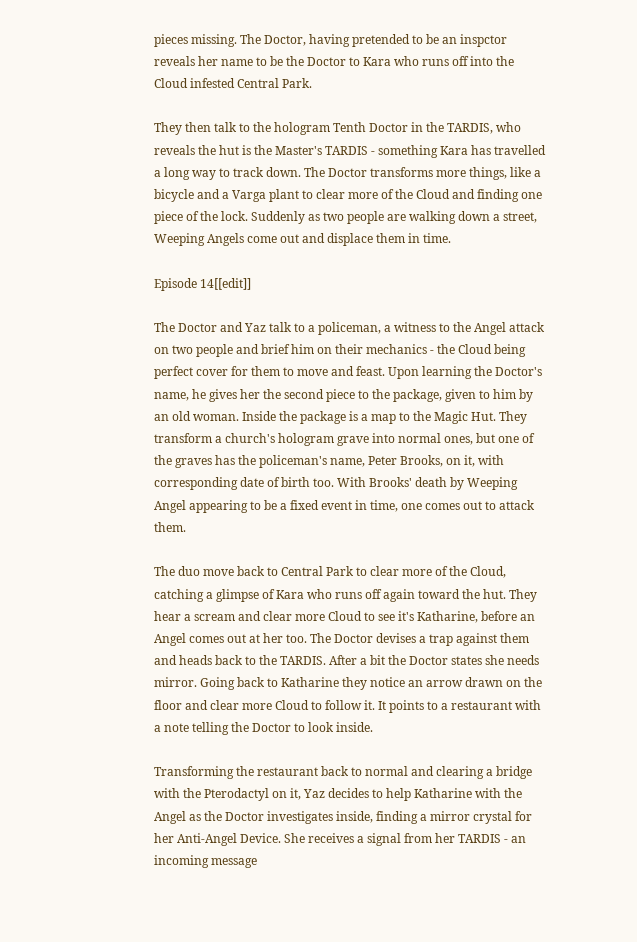pieces missing. The Doctor, having pretended to be an inspctor reveals her name to be the Doctor to Kara who runs off into the Cloud infested Central Park.

They then talk to the hologram Tenth Doctor in the TARDIS, who reveals the hut is the Master's TARDIS - something Kara has travelled a long way to track down. The Doctor transforms more things, like a bicycle and a Varga plant to clear more of the Cloud and finding one piece of the lock. Suddenly as two people are walking down a street, Weeping Angels come out and displace them in time.

Episode 14[[edit]]

The Doctor and Yaz talk to a policeman, a witness to the Angel attack on two people and brief him on their mechanics - the Cloud being perfect cover for them to move and feast. Upon learning the Doctor's name, he gives her the second piece to the package, given to him by an old woman. Inside the package is a map to the Magic Hut. They transform a church's hologram grave into normal ones, but one of the graves has the policeman's name, Peter Brooks, on it, with corresponding date of birth too. With Brooks' death by Weeping Angel appearing to be a fixed event in time, one comes out to attack them.

The duo move back to Central Park to clear more of the Cloud, catching a glimpse of Kara who runs off again toward the hut. They hear a scream and clear more Cloud to see it's Katharine, before an Angel comes out at her too. The Doctor devises a trap against them and heads back to the TARDIS. After a bit the Doctor states she needs mirror. Going back to Katharine they notice an arrow drawn on the floor and clear more Cloud to follow it. It points to a restaurant with a note telling the Doctor to look inside.

Transforming the restaurant back to normal and clearing a bridge with the Pterodactyl on it, Yaz decides to help Katharine with the Angel as the Doctor investigates inside, finding a mirror crystal for her Anti-Angel Device. She receives a signal from her TARDIS - an incoming message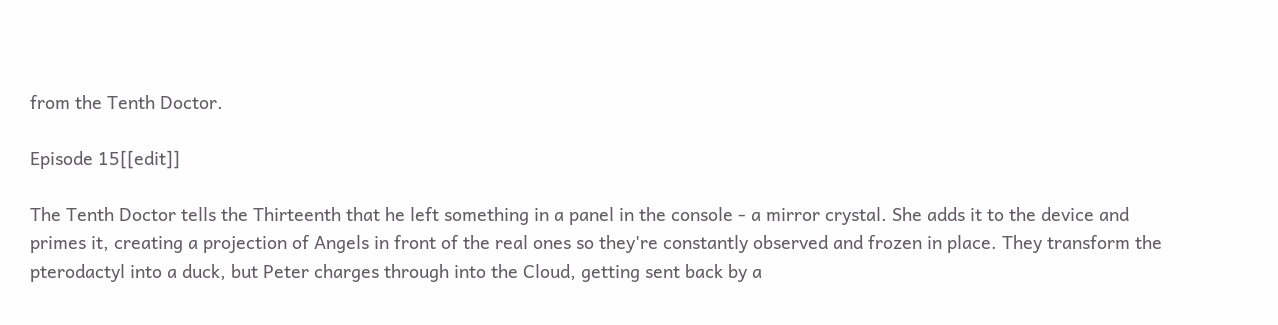from the Tenth Doctor.

Episode 15[[edit]]

The Tenth Doctor tells the Thirteenth that he left something in a panel in the console - a mirror crystal. She adds it to the device and primes it, creating a projection of Angels in front of the real ones so they're constantly observed and frozen in place. They transform the pterodactyl into a duck, but Peter charges through into the Cloud, getting sent back by a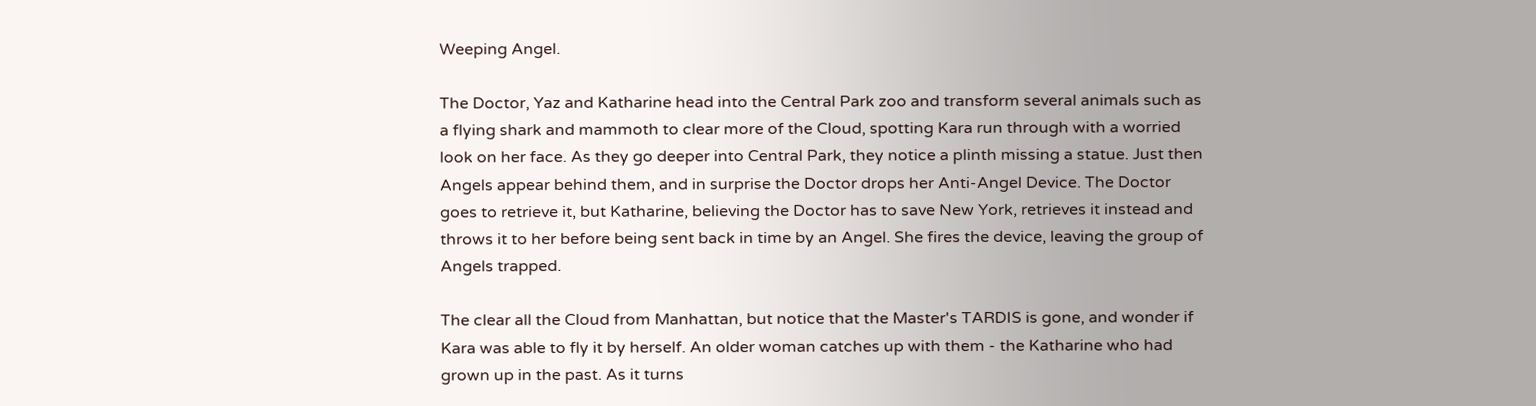Weeping Angel.

The Doctor, Yaz and Katharine head into the Central Park zoo and transform several animals such as a flying shark and mammoth to clear more of the Cloud, spotting Kara run through with a worried look on her face. As they go deeper into Central Park, they notice a plinth missing a statue. Just then Angels appear behind them, and in surprise the Doctor drops her Anti-Angel Device. The Doctor goes to retrieve it, but Katharine, believing the Doctor has to save New York, retrieves it instead and throws it to her before being sent back in time by an Angel. She fires the device, leaving the group of Angels trapped.

The clear all the Cloud from Manhattan, but notice that the Master's TARDIS is gone, and wonder if Kara was able to fly it by herself. An older woman catches up with them - the Katharine who had grown up in the past. As it turns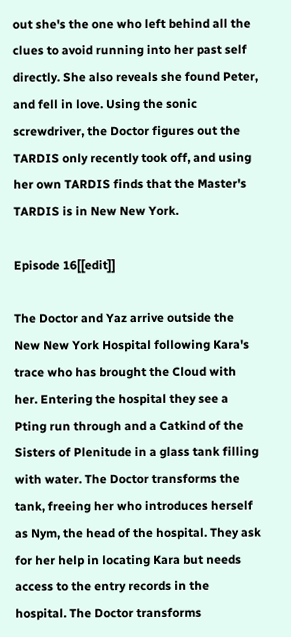out she's the one who left behind all the clues to avoid running into her past self directly. She also reveals she found Peter, and fell in love. Using the sonic screwdriver, the Doctor figures out the TARDIS only recently took off, and using her own TARDIS finds that the Master's TARDIS is in New New York.

Episode 16[[edit]]

The Doctor and Yaz arrive outside the New New York Hospital following Kara's trace who has brought the Cloud with her. Entering the hospital they see a Pting run through and a Catkind of the Sisters of Plenitude in a glass tank filling with water. The Doctor transforms the tank, freeing her who introduces herself as Nym, the head of the hospital. They ask for her help in locating Kara but needs access to the entry records in the hospital. The Doctor transforms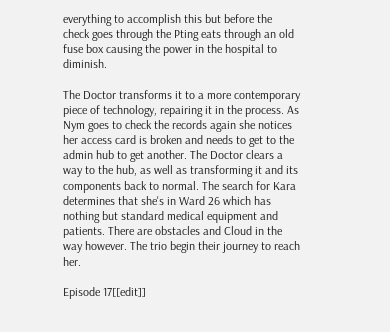everything to accomplish this but before the check goes through the Pting eats through an old fuse box causing the power in the hospital to diminish.

The Doctor transforms it to a more contemporary piece of technology, repairing it in the process. As Nym goes to check the records again she notices her access card is broken and needs to get to the admin hub to get another. The Doctor clears a way to the hub, as well as transforming it and its components back to normal. The search for Kara determines that she's in Ward 26 which has nothing but standard medical equipment and patients. There are obstacles and Cloud in the way however. The trio begin their journey to reach her.

Episode 17[[edit]]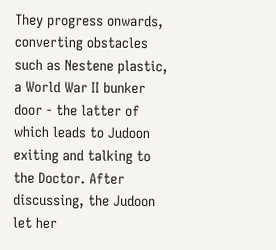They progress onwards, converting obstacles such as Nestene plastic, a World War II bunker door - the latter of which leads to Judoon exiting and talking to the Doctor. After discussing, the Judoon let her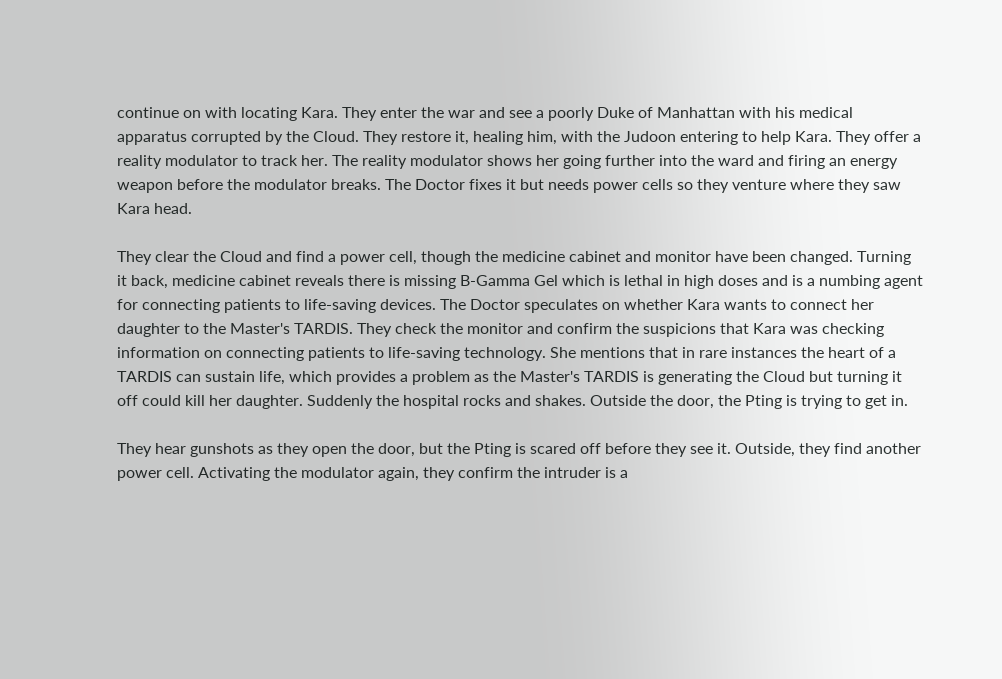continue on with locating Kara. They enter the war and see a poorly Duke of Manhattan with his medical apparatus corrupted by the Cloud. They restore it, healing him, with the Judoon entering to help Kara. They offer a reality modulator to track her. The reality modulator shows her going further into the ward and firing an energy weapon before the modulator breaks. The Doctor fixes it but needs power cells so they venture where they saw Kara head.

They clear the Cloud and find a power cell, though the medicine cabinet and monitor have been changed. Turning it back, medicine cabinet reveals there is missing B-Gamma Gel which is lethal in high doses and is a numbing agent for connecting patients to life-saving devices. The Doctor speculates on whether Kara wants to connect her daughter to the Master's TARDIS. They check the monitor and confirm the suspicions that Kara was checking information on connecting patients to life-saving technology. She mentions that in rare instances the heart of a TARDIS can sustain life, which provides a problem as the Master's TARDIS is generating the Cloud but turning it off could kill her daughter. Suddenly the hospital rocks and shakes. Outside the door, the Pting is trying to get in.

They hear gunshots as they open the door, but the Pting is scared off before they see it. Outside, they find another power cell. Activating the modulator again, they confirm the intruder is a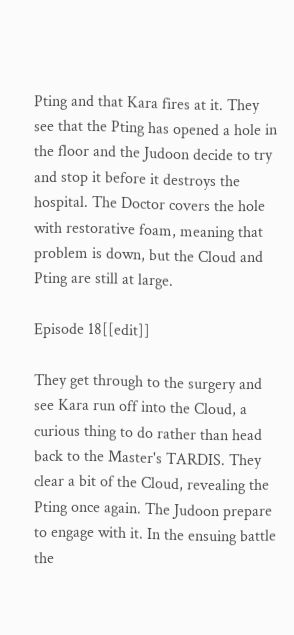Pting and that Kara fires at it. They see that the Pting has opened a hole in the floor and the Judoon decide to try and stop it before it destroys the hospital. The Doctor covers the hole with restorative foam, meaning that problem is down, but the Cloud and Pting are still at large.

Episode 18[[edit]]

They get through to the surgery and see Kara run off into the Cloud, a curious thing to do rather than head back to the Master's TARDIS. They clear a bit of the Cloud, revealing the Pting once again. The Judoon prepare to engage with it. In the ensuing battle the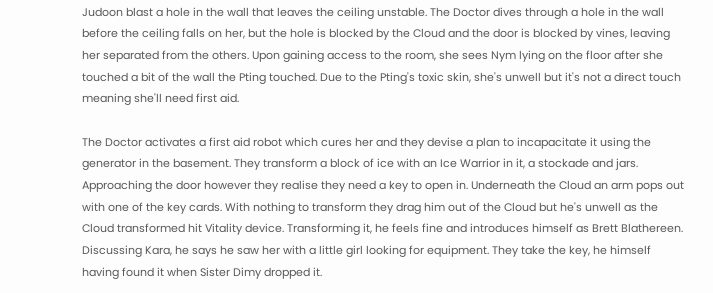Judoon blast a hole in the wall that leaves the ceiling unstable. The Doctor dives through a hole in the wall before the ceiling falls on her, but the hole is blocked by the Cloud and the door is blocked by vines, leaving her separated from the others. Upon gaining access to the room, she sees Nym lying on the floor after she touched a bit of the wall the Pting touched. Due to the Pting's toxic skin, she's unwell but it's not a direct touch meaning she'll need first aid.

The Doctor activates a first aid robot which cures her and they devise a plan to incapacitate it using the generator in the basement. They transform a block of ice with an Ice Warrior in it, a stockade and jars. Approaching the door however they realise they need a key to open in. Underneath the Cloud an arm pops out with one of the key cards. With nothing to transform they drag him out of the Cloud but he's unwell as the Cloud transformed hit Vitality device. Transforming it, he feels fine and introduces himself as Brett Blathereen. Discussing Kara, he says he saw her with a little girl looking for equipment. They take the key, he himself having found it when Sister Dimy dropped it.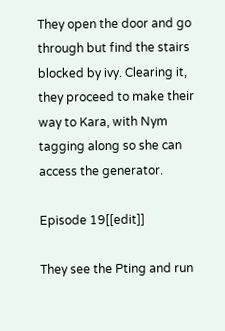They open the door and go through but find the stairs blocked by ivy. Clearing it, they proceed to make their way to Kara, with Nym tagging along so she can access the generator.

Episode 19[[edit]]

They see the Pting and run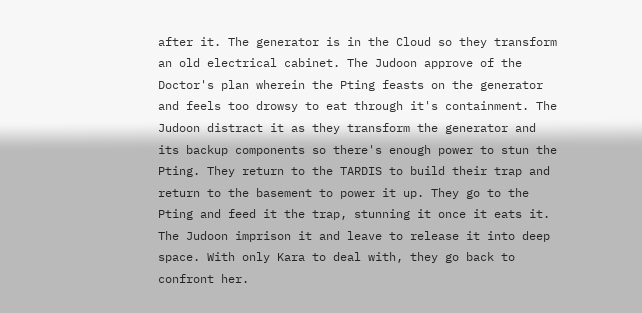after it. The generator is in the Cloud so they transform an old electrical cabinet. The Judoon approve of the Doctor's plan wherein the Pting feasts on the generator and feels too drowsy to eat through it's containment. The Judoon distract it as they transform the generator and its backup components so there's enough power to stun the Pting. They return to the TARDIS to build their trap and return to the basement to power it up. They go to the Pting and feed it the trap, stunning it once it eats it. The Judoon imprison it and leave to release it into deep space. With only Kara to deal with, they go back to confront her.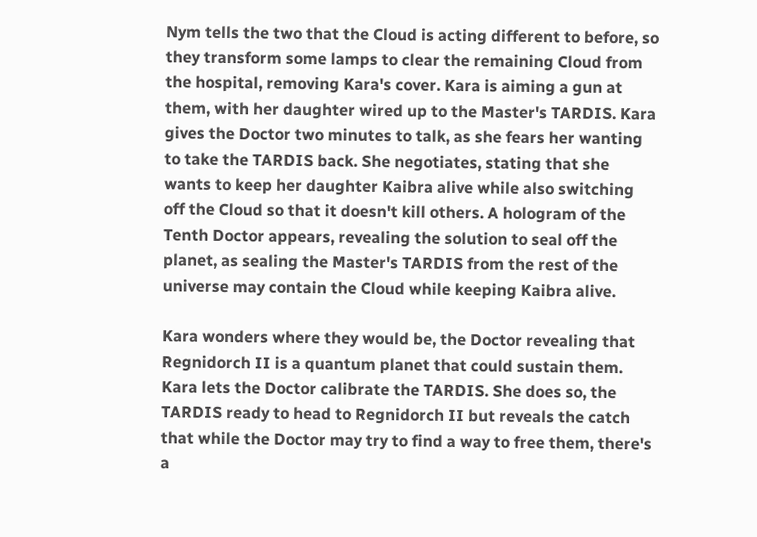Nym tells the two that the Cloud is acting different to before, so they transform some lamps to clear the remaining Cloud from the hospital, removing Kara's cover. Kara is aiming a gun at them, with her daughter wired up to the Master's TARDIS. Kara gives the Doctor two minutes to talk, as she fears her wanting to take the TARDIS back. She negotiates, stating that she wants to keep her daughter Kaibra alive while also switching off the Cloud so that it doesn't kill others. A hologram of the Tenth Doctor appears, revealing the solution to seal off the planet, as sealing the Master's TARDIS from the rest of the universe may contain the Cloud while keeping Kaibra alive.

Kara wonders where they would be, the Doctor revealing that Regnidorch II is a quantum planet that could sustain them. Kara lets the Doctor calibrate the TARDIS. She does so, the TARDIS ready to head to Regnidorch II but reveals the catch that while the Doctor may try to find a way to free them, there's a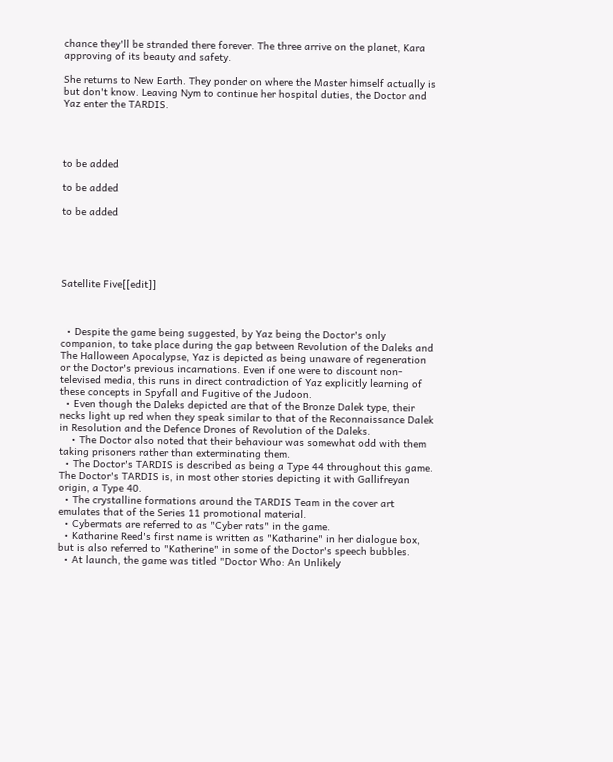chance they'll be stranded there forever. The three arrive on the planet, Kara approving of its beauty and safety.

She returns to New Earth. They ponder on where the Master himself actually is but don't know. Leaving Nym to continue her hospital duties, the Doctor and Yaz enter the TARDIS.




to be added

to be added

to be added





Satellite Five[[edit]]



  • Despite the game being suggested, by Yaz being the Doctor's only companion, to take place during the gap between Revolution of the Daleks and The Halloween Apocalypse, Yaz is depicted as being unaware of regeneration or the Doctor's previous incarnations. Even if one were to discount non-televised media, this runs in direct contradiction of Yaz explicitly learning of these concepts in Spyfall and Fugitive of the Judoon.
  • Even though the Daleks depicted are that of the Bronze Dalek type, their necks light up red when they speak similar to that of the Reconnaissance Dalek in Resolution and the Defence Drones of Revolution of the Daleks.
    • The Doctor also noted that their behaviour was somewhat odd with them taking prisoners rather than exterminating them.
  • The Doctor's TARDIS is described as being a Type 44 throughout this game. The Doctor's TARDIS is, in most other stories depicting it with Gallifreyan origin, a Type 40.
  • The crystalline formations around the TARDIS Team in the cover art emulates that of the Series 11 promotional material.
  • Cybermats are referred to as "Cyber rats" in the game.
  • Katharine Reed's first name is written as "Katharine" in her dialogue box, but is also referred to "Katherine" in some of the Doctor's speech bubbles.
  • At launch, the game was titled "Doctor Who: An Unlikely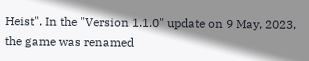Heist". In the "Version 1.1.0" update on 9 May, 2023, the game was renamed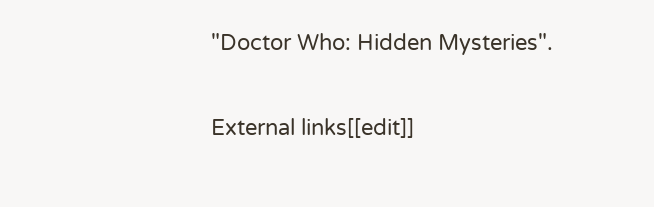"Doctor Who: Hidden Mysteries".


External links[[edit]]